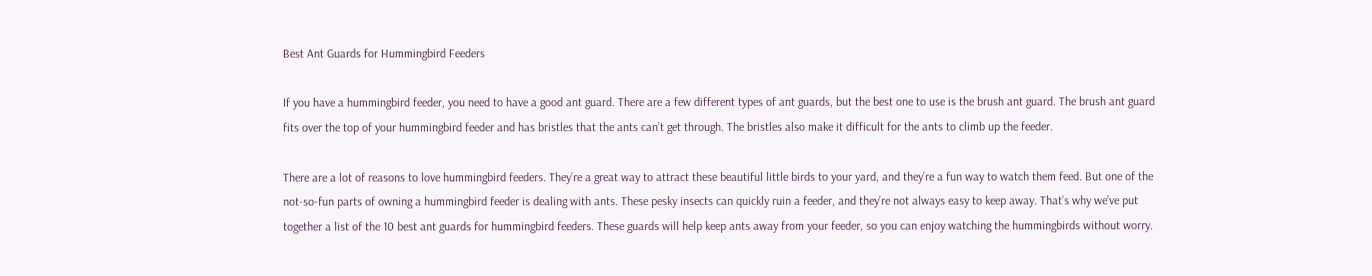Best Ant Guards for Hummingbird Feeders

If you have a hummingbird feeder, you need to have a good ant guard. There are a few different types of ant guards, but the best one to use is the brush ant guard. The brush ant guard fits over the top of your hummingbird feeder and has bristles that the ants can’t get through. The bristles also make it difficult for the ants to climb up the feeder.

There are a lot of reasons to love hummingbird feeders. They’re a great way to attract these beautiful little birds to your yard, and they’re a fun way to watch them feed. But one of the not-so-fun parts of owning a hummingbird feeder is dealing with ants. These pesky insects can quickly ruin a feeder, and they’re not always easy to keep away. That’s why we’ve put together a list of the 10 best ant guards for hummingbird feeders. These guards will help keep ants away from your feeder, so you can enjoy watching the hummingbirds without worry.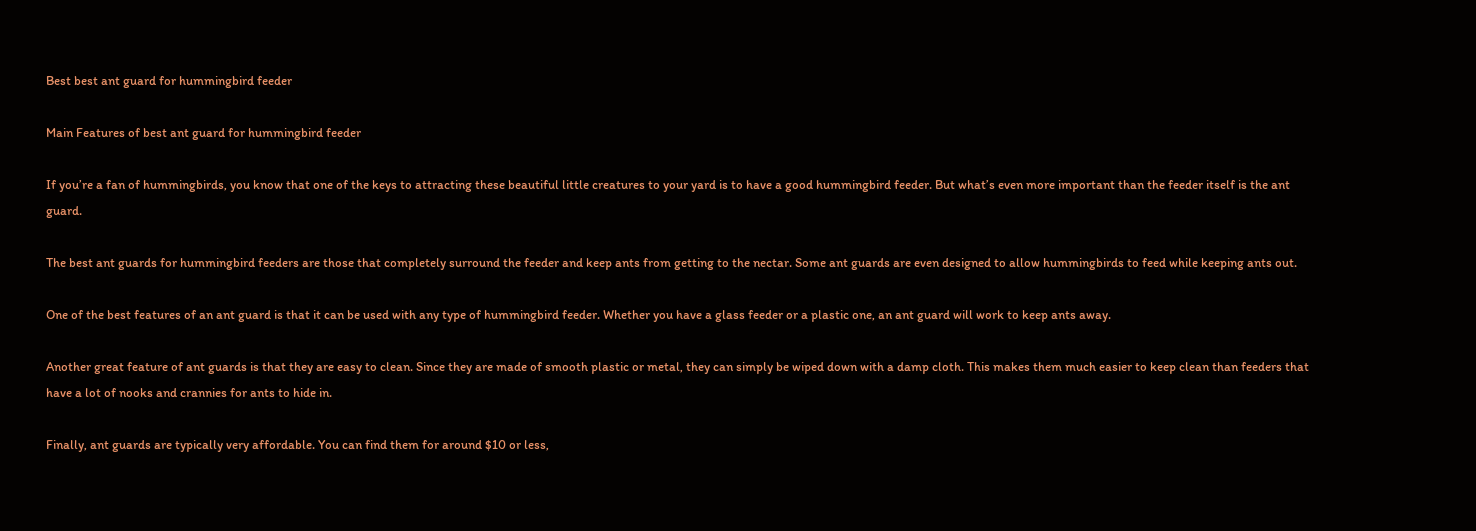Best best ant guard for hummingbird feeder

Main Features of best ant guard for hummingbird feeder

If you’re a fan of hummingbirds, you know that one of the keys to attracting these beautiful little creatures to your yard is to have a good hummingbird feeder. But what’s even more important than the feeder itself is the ant guard.

The best ant guards for hummingbird feeders are those that completely surround the feeder and keep ants from getting to the nectar. Some ant guards are even designed to allow hummingbirds to feed while keeping ants out.

One of the best features of an ant guard is that it can be used with any type of hummingbird feeder. Whether you have a glass feeder or a plastic one, an ant guard will work to keep ants away.

Another great feature of ant guards is that they are easy to clean. Since they are made of smooth plastic or metal, they can simply be wiped down with a damp cloth. This makes them much easier to keep clean than feeders that have a lot of nooks and crannies for ants to hide in.

Finally, ant guards are typically very affordable. You can find them for around $10 or less,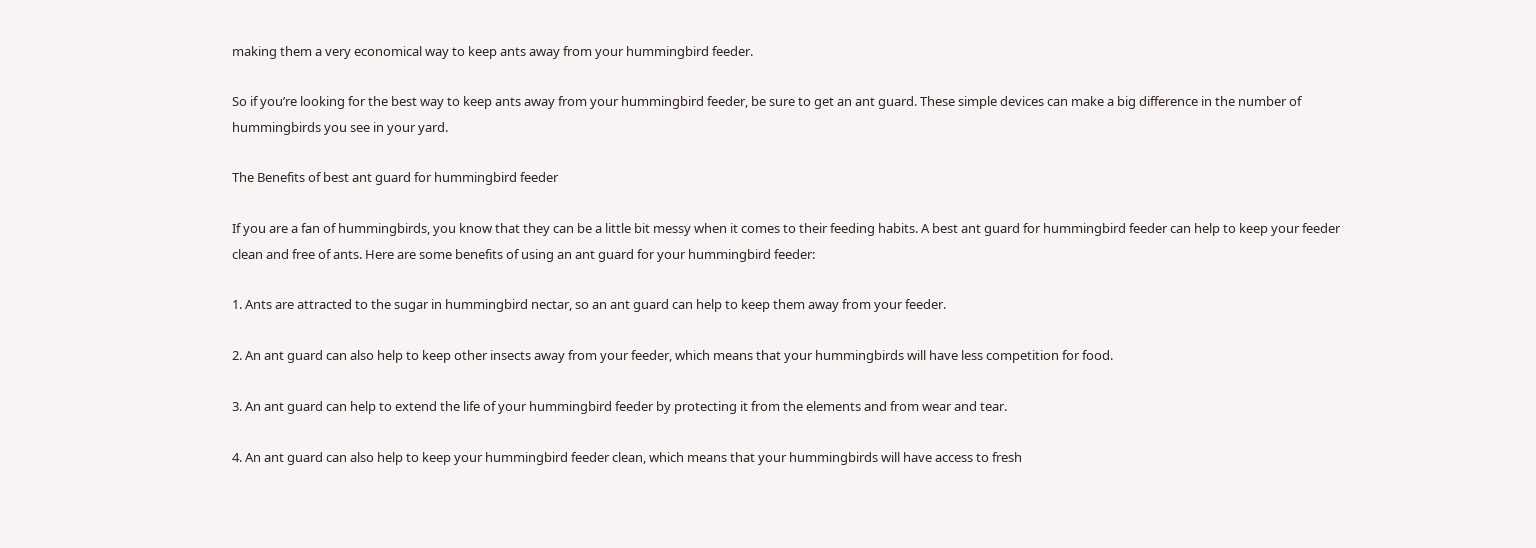making them a very economical way to keep ants away from your hummingbird feeder.

So if you’re looking for the best way to keep ants away from your hummingbird feeder, be sure to get an ant guard. These simple devices can make a big difference in the number of hummingbirds you see in your yard.

The Benefits of best ant guard for hummingbird feeder

If you are a fan of hummingbirds, you know that they can be a little bit messy when it comes to their feeding habits. A best ant guard for hummingbird feeder can help to keep your feeder clean and free of ants. Here are some benefits of using an ant guard for your hummingbird feeder:

1. Ants are attracted to the sugar in hummingbird nectar, so an ant guard can help to keep them away from your feeder.

2. An ant guard can also help to keep other insects away from your feeder, which means that your hummingbirds will have less competition for food.

3. An ant guard can help to extend the life of your hummingbird feeder by protecting it from the elements and from wear and tear.

4. An ant guard can also help to keep your hummingbird feeder clean, which means that your hummingbirds will have access to fresh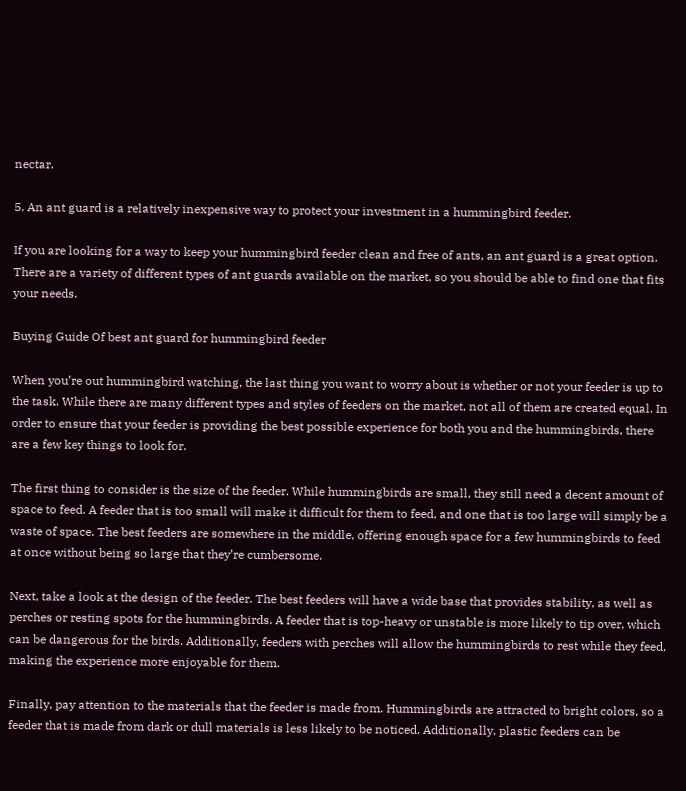nectar.

5. An ant guard is a relatively inexpensive way to protect your investment in a hummingbird feeder.

If you are looking for a way to keep your hummingbird feeder clean and free of ants, an ant guard is a great option. There are a variety of different types of ant guards available on the market, so you should be able to find one that fits your needs.

Buying Guide Of best ant guard for hummingbird feeder

When you’re out hummingbird watching, the last thing you want to worry about is whether or not your feeder is up to the task. While there are many different types and styles of feeders on the market, not all of them are created equal. In order to ensure that your feeder is providing the best possible experience for both you and the hummingbirds, there are a few key things to look for.

The first thing to consider is the size of the feeder. While hummingbirds are small, they still need a decent amount of space to feed. A feeder that is too small will make it difficult for them to feed, and one that is too large will simply be a waste of space. The best feeders are somewhere in the middle, offering enough space for a few hummingbirds to feed at once without being so large that they’re cumbersome.

Next, take a look at the design of the feeder. The best feeders will have a wide base that provides stability, as well as perches or resting spots for the hummingbirds. A feeder that is top-heavy or unstable is more likely to tip over, which can be dangerous for the birds. Additionally, feeders with perches will allow the hummingbirds to rest while they feed, making the experience more enjoyable for them.

Finally, pay attention to the materials that the feeder is made from. Hummingbirds are attracted to bright colors, so a feeder that is made from dark or dull materials is less likely to be noticed. Additionally, plastic feeders can be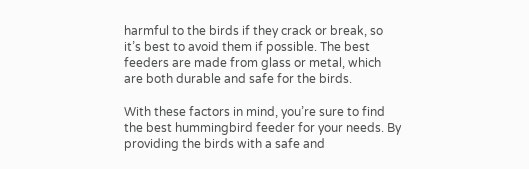harmful to the birds if they crack or break, so it’s best to avoid them if possible. The best feeders are made from glass or metal, which are both durable and safe for the birds.

With these factors in mind, you’re sure to find the best hummingbird feeder for your needs. By providing the birds with a safe and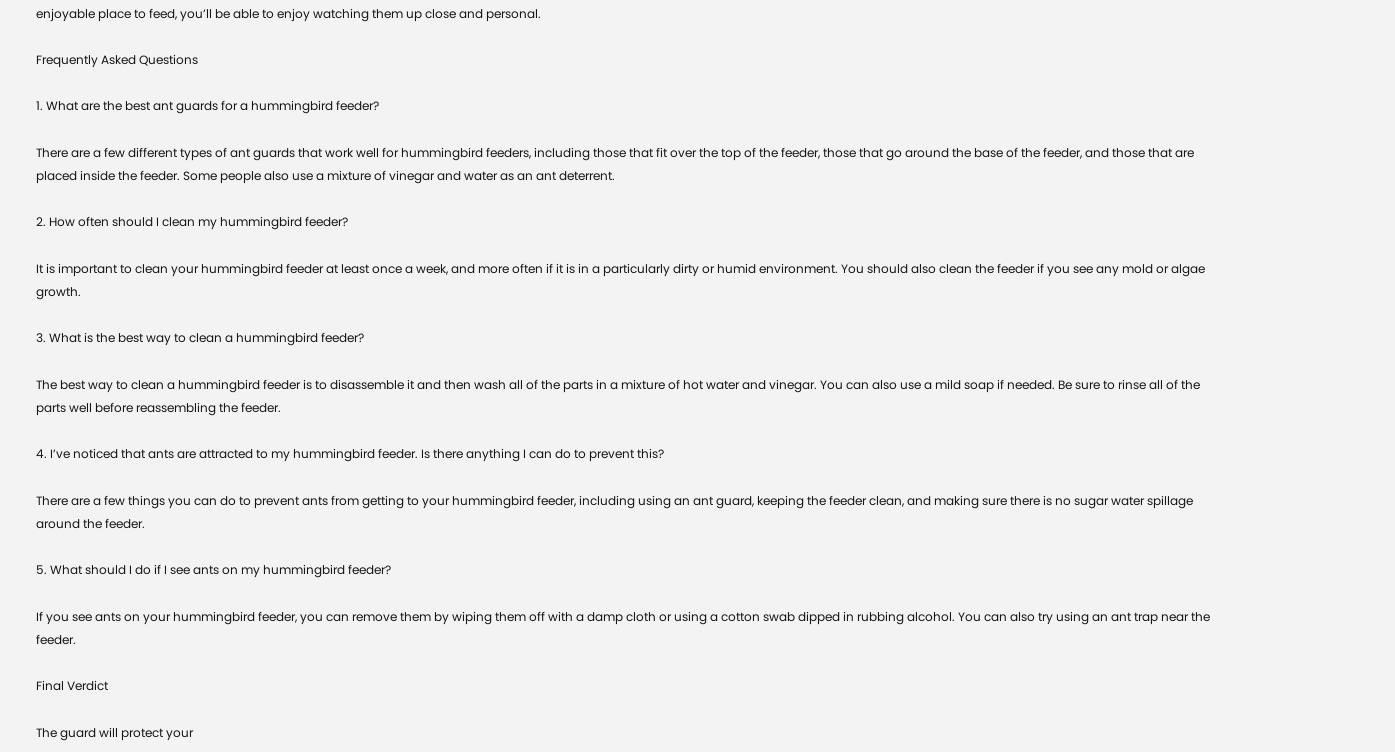enjoyable place to feed, you’ll be able to enjoy watching them up close and personal.

Frequently Asked Questions

1. What are the best ant guards for a hummingbird feeder?

There are a few different types of ant guards that work well for hummingbird feeders, including those that fit over the top of the feeder, those that go around the base of the feeder, and those that are placed inside the feeder. Some people also use a mixture of vinegar and water as an ant deterrent.

2. How often should I clean my hummingbird feeder?

It is important to clean your hummingbird feeder at least once a week, and more often if it is in a particularly dirty or humid environment. You should also clean the feeder if you see any mold or algae growth.

3. What is the best way to clean a hummingbird feeder?

The best way to clean a hummingbird feeder is to disassemble it and then wash all of the parts in a mixture of hot water and vinegar. You can also use a mild soap if needed. Be sure to rinse all of the parts well before reassembling the feeder.

4. I’ve noticed that ants are attracted to my hummingbird feeder. Is there anything I can do to prevent this?

There are a few things you can do to prevent ants from getting to your hummingbird feeder, including using an ant guard, keeping the feeder clean, and making sure there is no sugar water spillage around the feeder.

5. What should I do if I see ants on my hummingbird feeder?

If you see ants on your hummingbird feeder, you can remove them by wiping them off with a damp cloth or using a cotton swab dipped in rubbing alcohol. You can also try using an ant trap near the feeder.

Final Verdict

The guard will protect your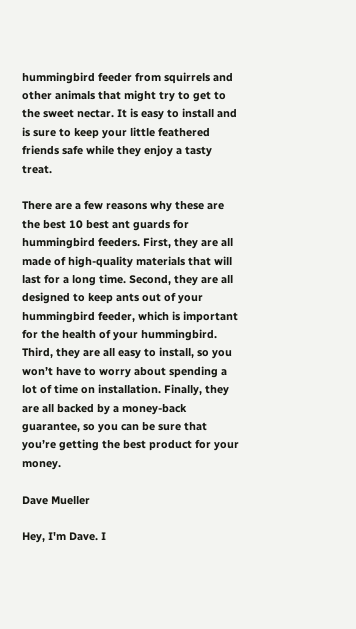hummingbird feeder from squirrels and other animals that might try to get to the sweet nectar. It is easy to install and is sure to keep your little feathered friends safe while they enjoy a tasty treat.

There are a few reasons why these are the best 10 best ant guards for hummingbird feeders. First, they are all made of high-quality materials that will last for a long time. Second, they are all designed to keep ants out of your hummingbird feeder, which is important for the health of your hummingbird. Third, they are all easy to install, so you won’t have to worry about spending a lot of time on installation. Finally, they are all backed by a money-back guarantee, so you can be sure that you’re getting the best product for your money.

Dave Mueller

Hey, I'm Dave. I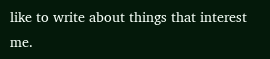like to write about things that interest me.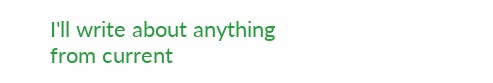I'll write about anything from current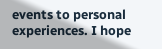events to personal experiences. I hope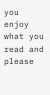you enjoy what you read and please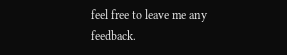feel free to leave me any feedback.